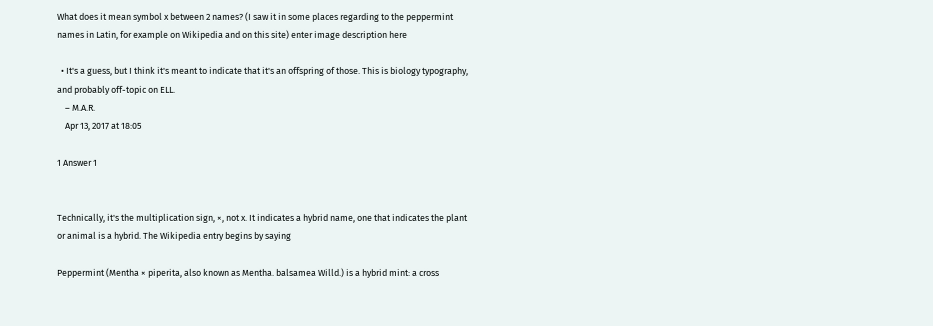What does it mean symbol x between 2 names? (I saw it in some places regarding to the peppermint names in Latin, for example on Wikipedia and on this site) enter image description here

  • It's a guess, but I think it's meant to indicate that it's an offspring of those. This is biology typography, and probably off-topic on ELL.
    – M.A.R.
    Apr 13, 2017 at 18:05

1 Answer 1


Technically, it's the multiplication sign, ×, not x. It indicates a hybrid name, one that indicates the plant or animal is a hybrid. The Wikipedia entry begins by saying

Peppermint (Mentha × piperita, also known as Mentha. balsamea Willd.) is a hybrid mint: a cross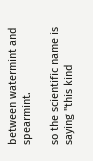between watermint and spearmint.

so the scientific name is saying "this kind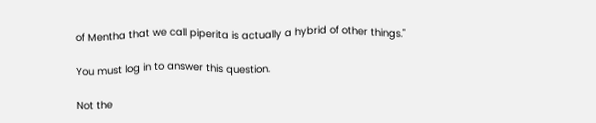of Mentha that we call piperita is actually a hybrid of other things."

You must log in to answer this question.

Not the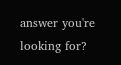answer you're looking for?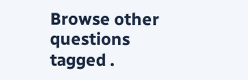Browse other questions tagged .